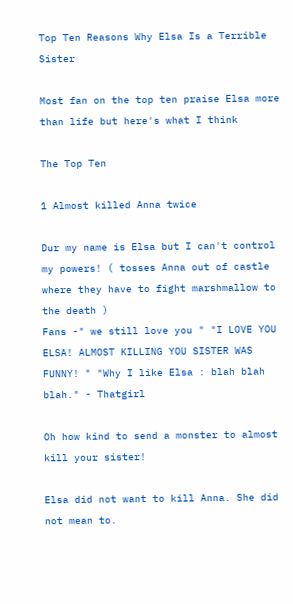Top Ten Reasons Why Elsa Is a Terrible Sister

Most fan on the top ten praise Elsa more than life but here's what I think

The Top Ten

1 Almost killed Anna twice

Dur my name is Elsa but I can't control my powers! ( tosses Anna out of castle where they have to fight marshmallow to the death )
Fans -" we still love you " "I LOVE YOU ELSA! ALMOST KILLING YOU SISTER WAS FUNNY! " "Why I like Elsa : blah blah blah." - Thatgirl

Oh how kind to send a monster to almost kill your sister!

Elsa did not want to kill Anna. She did not mean to.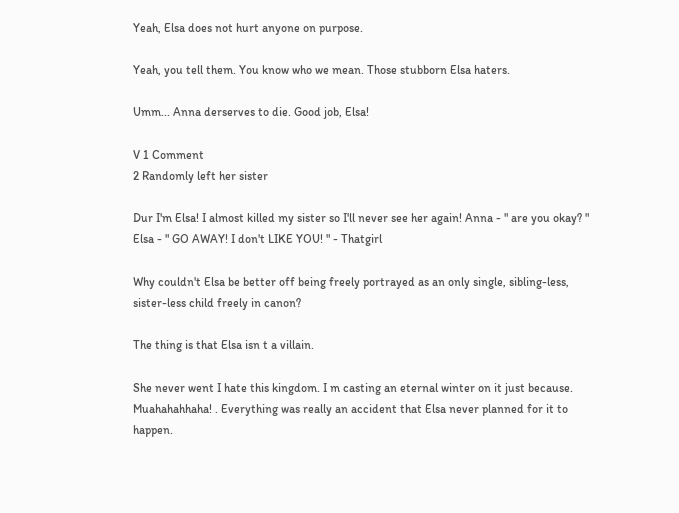Yeah, Elsa does not hurt anyone on purpose.

Yeah, you tell them. You know who we mean. Those stubborn Elsa haters.

Umm... Anna derserves to die. Good job, Elsa!

V 1 Comment
2 Randomly left her sister

Dur I'm Elsa! I almost killed my sister so I'll never see her again! Anna - " are you okay? " Elsa - " GO AWAY! I don't LIKE YOU! " - Thatgirl

Why couldn't Elsa be better off being freely portrayed as an only single, sibling-less, sister-less child freely in canon?

The thing is that Elsa isn t a villain.

She never went I hate this kingdom. I m casting an eternal winter on it just because. Muahahahhaha! . Everything was really an accident that Elsa never planned for it to happen.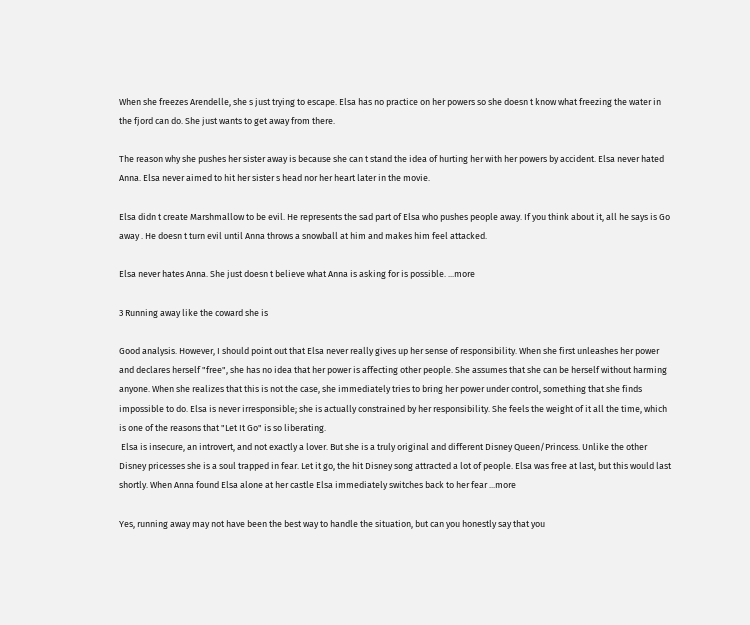When she freezes Arendelle, she s just trying to escape. Elsa has no practice on her powers so she doesn t know what freezing the water in the fjord can do. She just wants to get away from there.

The reason why she pushes her sister away is because she can t stand the idea of hurting her with her powers by accident. Elsa never hated Anna. Elsa never aimed to hit her sister s head nor her heart later in the movie.

Elsa didn t create Marshmallow to be evil. He represents the sad part of Elsa who pushes people away. If you think about it, all he says is Go away . He doesn t turn evil until Anna throws a snowball at him and makes him feel attacked.

Elsa never hates Anna. She just doesn t believe what Anna is asking for is possible. ...more

3 Running away like the coward she is

Good analysis. However, I should point out that Elsa never really gives up her sense of responsibility. When she first unleashes her power and declares herself "free", she has no idea that her power is affecting other people. She assumes that she can be herself without harming anyone. When she realizes that this is not the case, she immediately tries to bring her power under control, something that she finds impossible to do. Elsa is never irresponsible; she is actually constrained by her responsibility. She feels the weight of it all the time, which is one of the reasons that "Let It Go" is so liberating.
 Elsa is insecure, an introvert, and not exactly a lover. But she is a truly original and different Disney Queen/Princess. Unlike the other Disney pricesses she is a soul trapped in fear. Let it go, the hit Disney song attracted a lot of people. Elsa was free at last, but this would last shortly. When Anna found Elsa alone at her castle Elsa immediately switches back to her fear ...more

Yes, running away may not have been the best way to handle the situation, but can you honestly say that you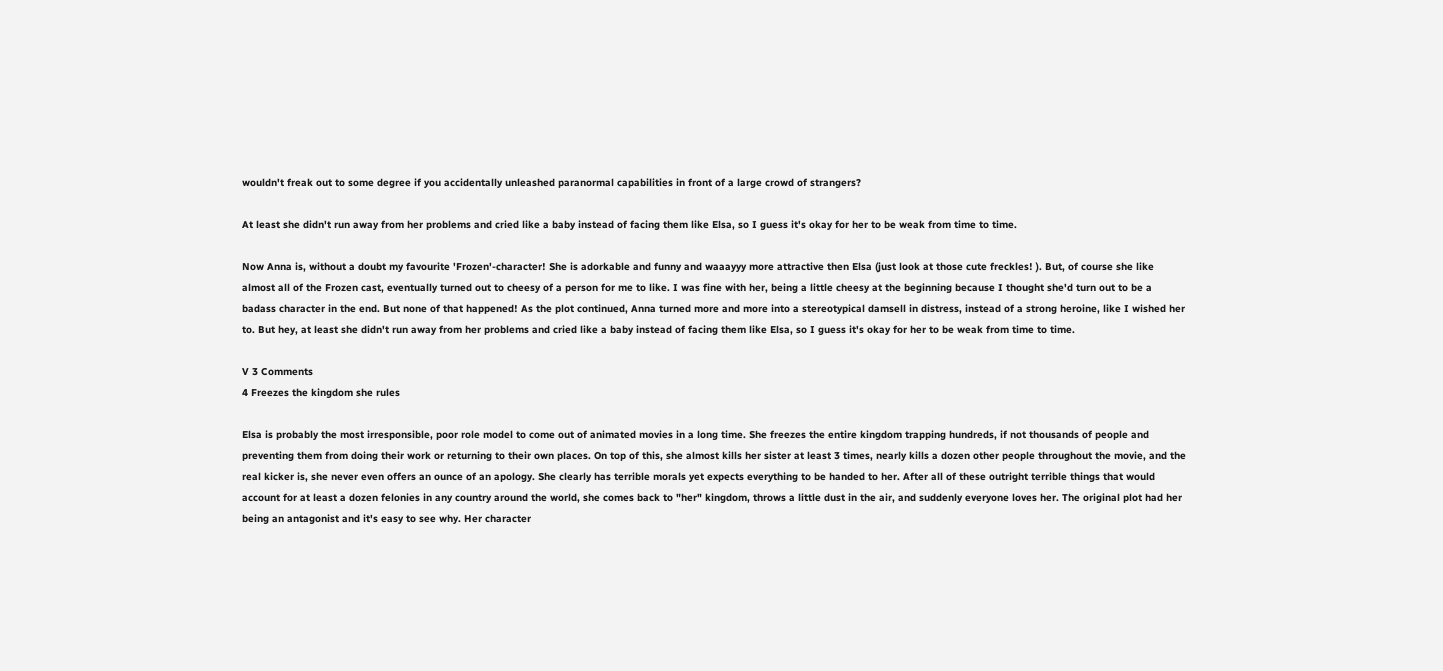wouldn't freak out to some degree if you accidentally unleashed paranormal capabilities in front of a large crowd of strangers?

At least she didn't run away from her problems and cried like a baby instead of facing them like Elsa, so I guess it's okay for her to be weak from time to time.

Now Anna is, without a doubt my favourite 'Frozen'-character! She is adorkable and funny and waaayyy more attractive then Elsa (just look at those cute freckles! ). But, of course she like almost all of the Frozen cast, eventually turned out to cheesy of a person for me to like. I was fine with her, being a little cheesy at the beginning because I thought she'd turn out to be a badass character in the end. But none of that happened! As the plot continued, Anna turned more and more into a stereotypical damsell in distress, instead of a strong heroine, like I wished her to. But hey, at least she didn't run away from her problems and cried like a baby instead of facing them like Elsa, so I guess it's okay for her to be weak from time to time.

V 3 Comments
4 Freezes the kingdom she rules

Elsa is probably the most irresponsible, poor role model to come out of animated movies in a long time. She freezes the entire kingdom trapping hundreds, if not thousands of people and preventing them from doing their work or returning to their own places. On top of this, she almost kills her sister at least 3 times, nearly kills a dozen other people throughout the movie, and the real kicker is, she never even offers an ounce of an apology. She clearly has terrible morals yet expects everything to be handed to her. After all of these outright terrible things that would account for at least a dozen felonies in any country around the world, she comes back to "her" kingdom, throws a little dust in the air, and suddenly everyone loves her. The original plot had her being an antagonist and it's easy to see why. Her character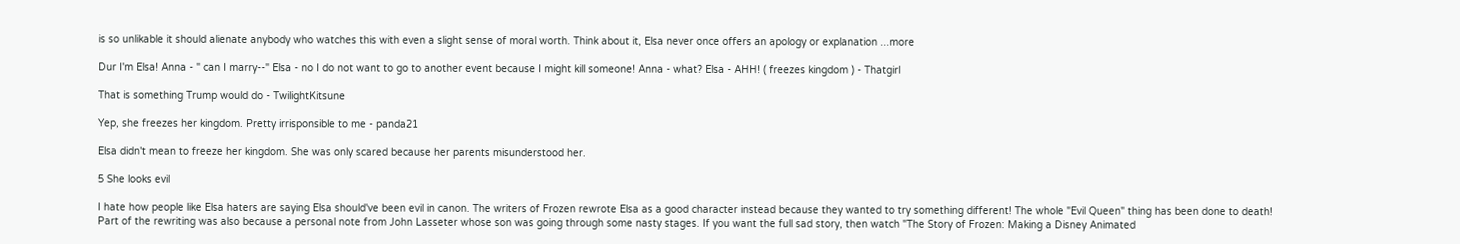is so unlikable it should alienate anybody who watches this with even a slight sense of moral worth. Think about it, Elsa never once offers an apology or explanation ...more

Dur I'm Elsa! Anna - " can I marry--" Elsa - no I do not want to go to another event because I might kill someone! Anna - what? Elsa - AHH! ( freezes kingdom ) - Thatgirl

That is something Trump would do - TwilightKitsune

Yep, she freezes her kingdom. Pretty irrisponsible to me - panda21

Elsa didn't mean to freeze her kingdom. She was only scared because her parents misunderstood her.

5 She looks evil

I hate how people like Elsa haters are saying Elsa should've been evil in canon. The writers of Frozen rewrote Elsa as a good character instead because they wanted to try something different! The whole "Evil Queen" thing has been done to death! Part of the rewriting was also because a personal note from John Lasseter whose son was going through some nasty stages. If you want the full sad story, then watch "The Story of Frozen: Making a Disney Animated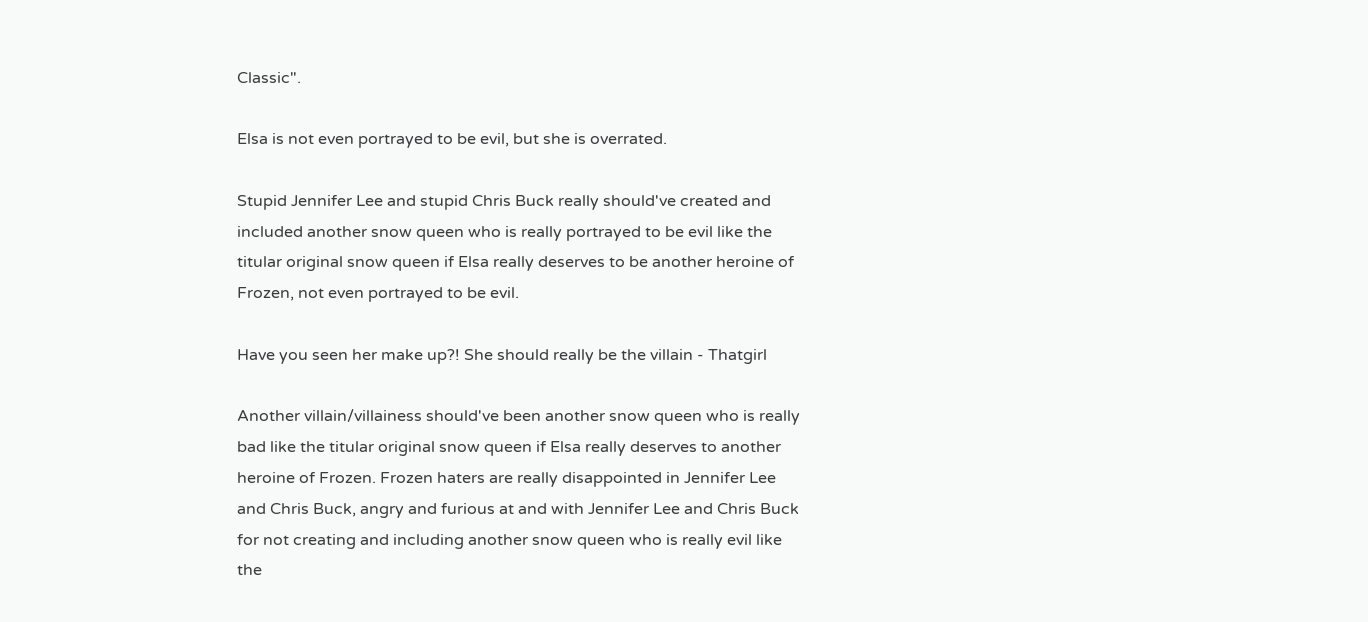Classic".

Elsa is not even portrayed to be evil, but she is overrated.

Stupid Jennifer Lee and stupid Chris Buck really should've created and included another snow queen who is really portrayed to be evil like the titular original snow queen if Elsa really deserves to be another heroine of Frozen, not even portrayed to be evil.

Have you seen her make up?! She should really be the villain - Thatgirl

Another villain/villainess should've been another snow queen who is really bad like the titular original snow queen if Elsa really deserves to another heroine of Frozen. Frozen haters are really disappointed in Jennifer Lee and Chris Buck, angry and furious at and with Jennifer Lee and Chris Buck for not creating and including another snow queen who is really evil like the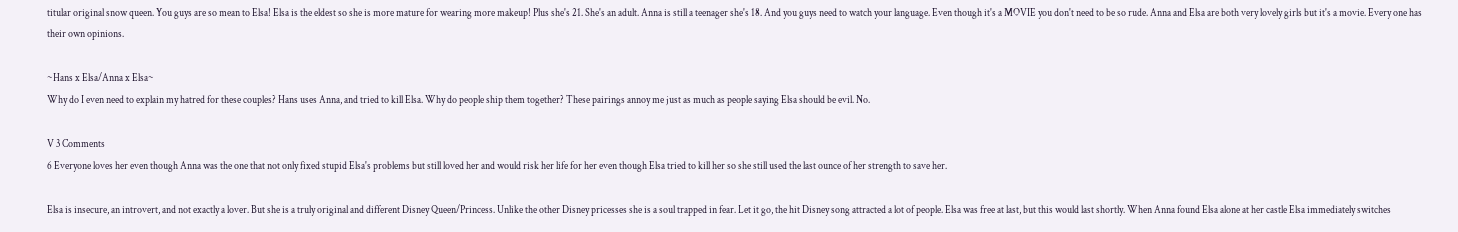titular original snow queen. You guys are so mean to Elsa! Elsa is the eldest so she is more mature for wearing more makeup! Plus she's 21. She's an adult. Anna is still a teenager she's 18. And you guys need to watch your language. Even though it's a MOVIE you don't need to be so rude. Anna and Elsa are both very lovely girls but it's a movie. Every one has their own opinions.

~Hans x Elsa/Anna x Elsa~
Why do I even need to explain my hatred for these couples? Hans uses Anna, and tried to kill Elsa. Why do people ship them together? These pairings annoy me just as much as people saying Elsa should be evil. No.

V 3 Comments
6 Everyone loves her even though Anna was the one that not only fixed stupid Elsa's problems but still loved her and would risk her life for her even though Elsa tried to kill her so she still used the last ounce of her strength to save her.

Elsa is insecure, an introvert, and not exactly a lover. But she is a truly original and different Disney Queen/Princess. Unlike the other Disney pricesses she is a soul trapped in fear. Let it go, the hit Disney song attracted a lot of people. Elsa was free at last, but this would last shortly. When Anna found Elsa alone at her castle Elsa immediately switches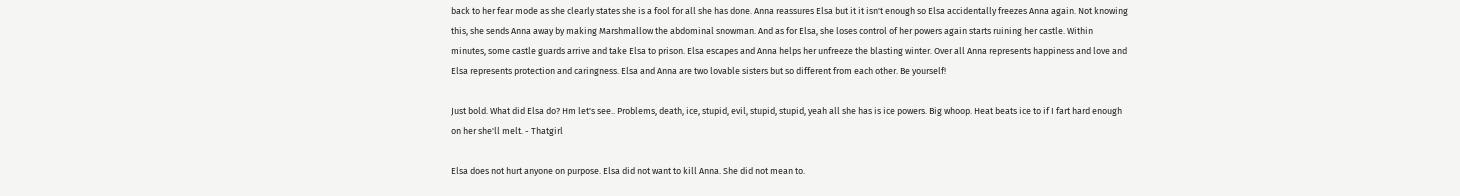back to her fear mode as she clearly states she is a fool for all she has done. Anna reassures Elsa but it it isn't enough so Elsa accidentally freezes Anna again. Not knowing this, she sends Anna away by making Marshmallow the abdominal snowman. And as for Elsa, she loses control of her powers again starts ruining her castle. Within minutes, some castle guards arrive and take Elsa to prison. Elsa escapes and Anna helps her unfreeze the blasting winter. Over all Anna represents happiness and love and Elsa represents protection and caringness. Elsa and Anna are two lovable sisters but so different from each other. Be yourself!

Just bold. What did Elsa do? Hm let's see.. Problems, death, ice, stupid, evil, stupid, stupid, yeah all she has is ice powers. Big whoop. Heat beats ice to if I fart hard enough on her she'll melt. - Thatgirl

Elsa does not hurt anyone on purpose. Elsa did not want to kill Anna. She did not mean to.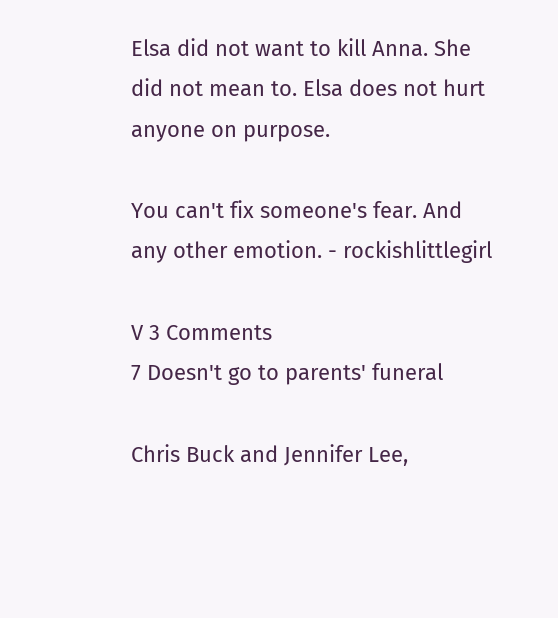Elsa did not want to kill Anna. She did not mean to. Elsa does not hurt anyone on purpose.

You can't fix someone's fear. And any other emotion. - rockishlittlegirl

V 3 Comments
7 Doesn't go to parents' funeral

Chris Buck and Jennifer Lee,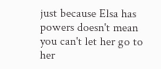just because Elsa has powers doesn't mean you can't let her go to her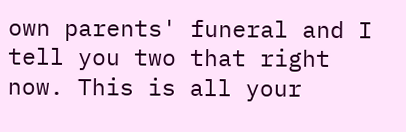own parents' funeral and I tell you two that right now. This is all your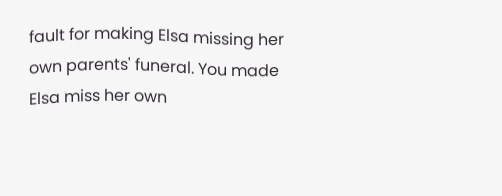fault for making Elsa missing her own parents' funeral. You made Elsa miss her own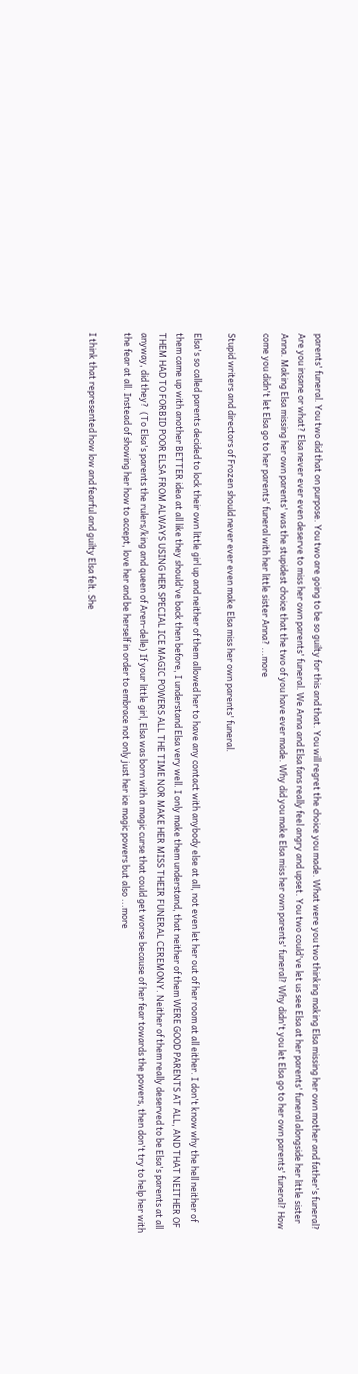parents' funeral. You two did that on purpose. You two are going to be so guilty for this and that. You will regret the choice you made. What were you two thinking making Elsa missing her own mother and father's funeral? Are you insane or what? Elsa never ever even deserve to miss her own parents' funeral. We Anna and Elsa fans really feel angry and upset. You two could've let us see Elsa at her parents' funeral alongside her little sister Anna. Making Elsa missing her own parents' was the stupidest choice that the two of you have ever made. Why did you make Elsa miss her own parents' funeral? Why didn't you let Elsa go to her own parents' funeral? How come you didn't let Elsa go to her parents' funeral with her little sister Anna? ...more

Stupid writers and directors of Frozen should never ever even make Elsa miss her own parents' funeral.

Elsa's so called parents decided to lock their own little girl up and neither of them allowed her to have any contact with anybody else at all, not even let her out of her room at all either. I don't know why the hell neither of them came up with another BETTER idea at all like they should've back then before, I understand Elsa very well. I only make them understand, that neither of them WERE GOOD PARENTS AT ALL, AND THAT NEITHER OF THEM HAD TO FORBID POOR ELSA FROM ALWAYS USING HER SPECIAL ICE MAGIC POWERS ALL THE TIME NOR MAKE HER MISS THEIR FUNERAL CEREMONY. Neither of them really deserved to be Elsa's parents at all anyway, did they?  (To Elsa's parents the rulers/king and queen of Aren-delle) If your little girl, Elsa was born with a magic curse that could get worse because of her fear towards the powers, then don't try to help her with the fear at all. Instead of showing her how to accept, love her and be herself in order to embrace not only just her ice magic powers but also ...more

I think that represented how low and fearful and guilty Elsa felt. She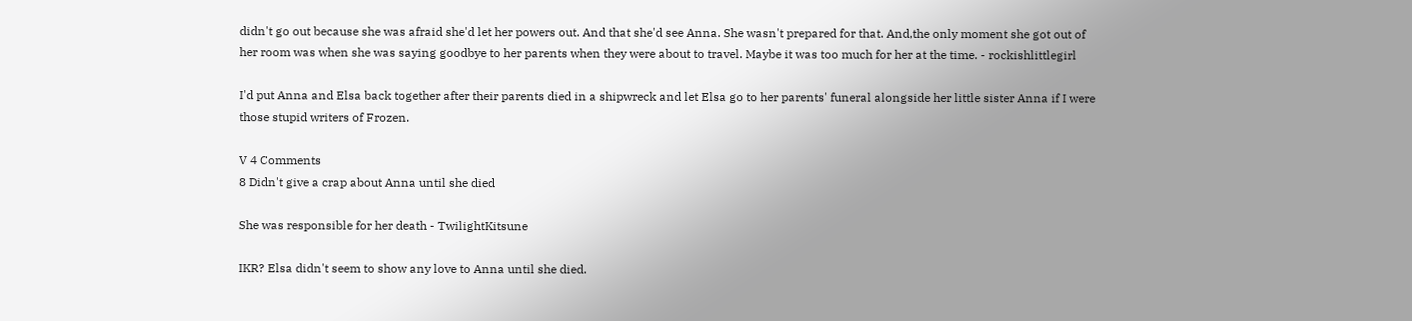didn't go out because she was afraid she'd let her powers out. And that she'd see Anna. She wasn't prepared for that. And,the only moment she got out of her room was when she was saying goodbye to her parents when they were about to travel. Maybe it was too much for her at the time. - rockishlittlegirl

I'd put Anna and Elsa back together after their parents died in a shipwreck and let Elsa go to her parents' funeral alongside her little sister Anna if I were those stupid writers of Frozen.

V 4 Comments
8 Didn't give a crap about Anna until she died

She was responsible for her death - TwilightKitsune

IKR? Elsa didn't seem to show any love to Anna until she died.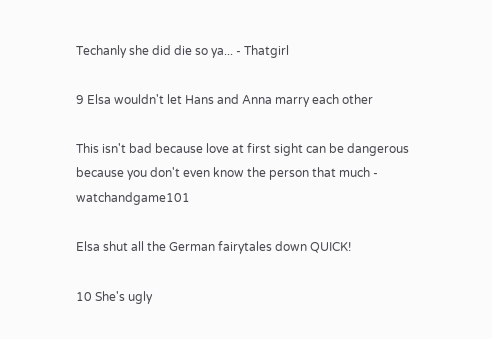Techanly she did die so ya... - Thatgirl

9 Elsa wouldn't let Hans and Anna marry each other

This isn't bad because love at first sight can be dangerous because you don't even know the person that much - watchandgame101

Elsa shut all the German fairytales down QUICK!

10 She's ugly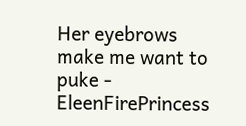Her eyebrows make me want to puke - EleenFirePrincess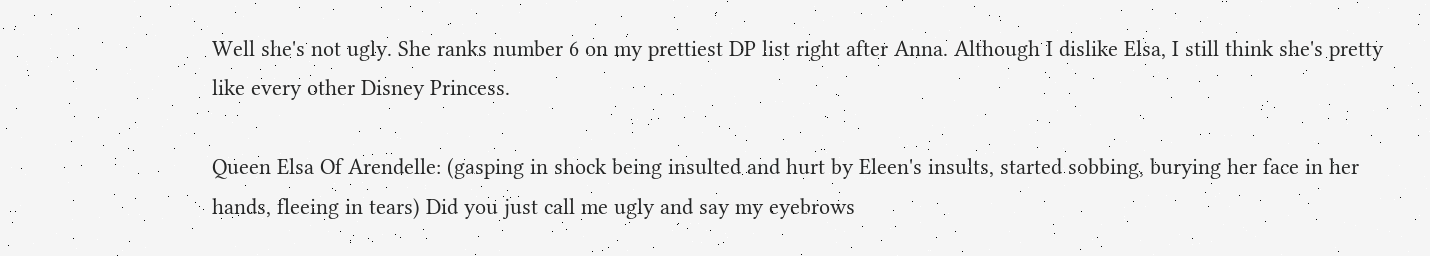Well she's not ugly. She ranks number 6 on my prettiest DP list right after Anna. Although I dislike Elsa, I still think she's pretty like every other Disney Princess.

Queen Elsa Of Arendelle: (gasping in shock being insulted and hurt by Eleen's insults, started sobbing, burying her face in her hands, fleeing in tears) Did you just call me ugly and say my eyebrows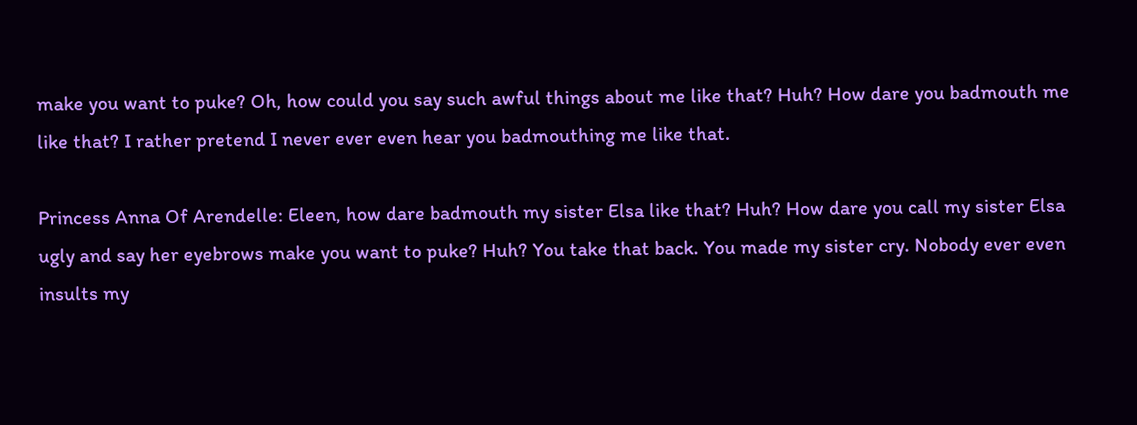make you want to puke? Oh, how could you say such awful things about me like that? Huh? How dare you badmouth me like that? I rather pretend I never ever even hear you badmouthing me like that.

Princess Anna Of Arendelle: Eleen, how dare badmouth my sister Elsa like that? Huh? How dare you call my sister Elsa ugly and say her eyebrows make you want to puke? Huh? You take that back. You made my sister cry. Nobody ever even insults my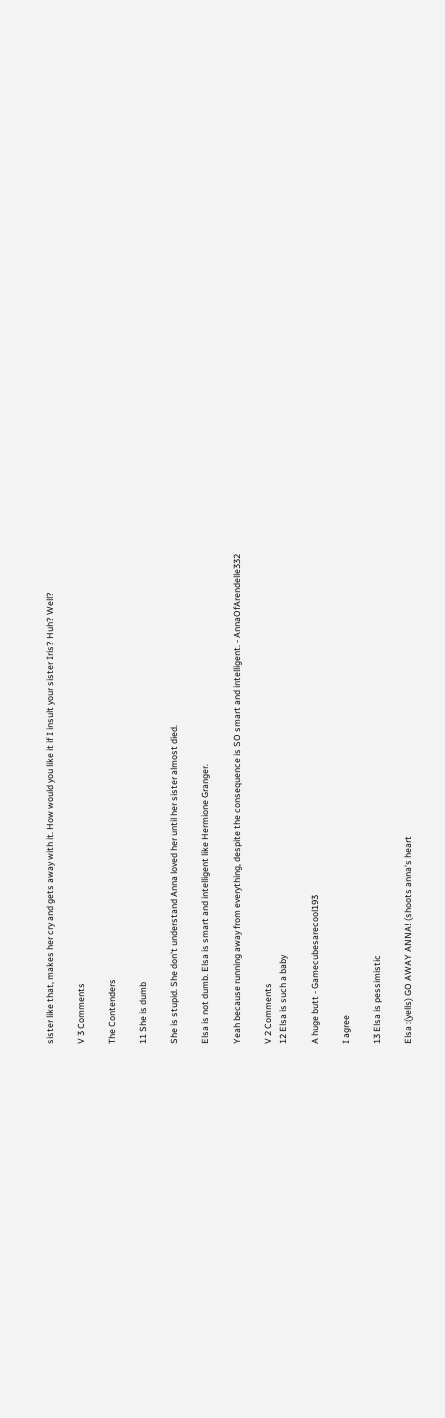sister like that, makes her cry and gets away with it. How would you like it if I insult your sister Iris? Huh? Well?

V 3 Comments

The Contenders

11 She is dumb

She is stupid. She don't understand Anna loved her until her sister almost died.

Elsa is not dumb. Elsa is smart and intelligent like Hermione Granger.

Yeah because running away from everything, despite the consequence is SO smart and intelligent. - AnnaOfArendelle332

V 2 Comments
12 Elsa is such a baby

A huge butt - Gamecubesarecool193

I agree

13 Elsa is pessimistic

Elsa :(yells) GO AWAY ANNA! (shoots anna's heart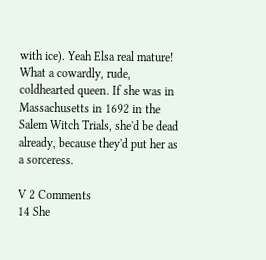with ice). Yeah Elsa real mature! What a cowardly, rude, coldhearted queen. If she was in Massachusetts in 1692 in the Salem Witch Trials, she'd be dead already, because they'd put her as a sorceress.

V 2 Comments
14 She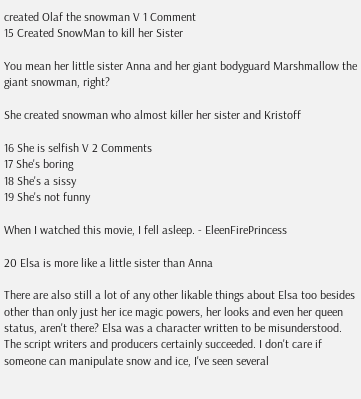created Olaf the snowman V 1 Comment
15 Created SnowMan to kill her Sister

You mean her little sister Anna and her giant bodyguard Marshmallow the giant snowman, right?

She created snowman who almost killer her sister and Kristoff

16 She is selfish V 2 Comments
17 She's boring
18 She's a sissy
19 She's not funny

When I watched this movie, I fell asleep. - EleenFirePrincess

20 Elsa is more like a little sister than Anna

There are also still a lot of any other likable things about Elsa too besides other than only just her ice magic powers, her looks and even her queen status, aren't there? Elsa was a character written to be misunderstood. The script writers and producers certainly succeeded. I don't care if someone can manipulate snow and ice, I've seen several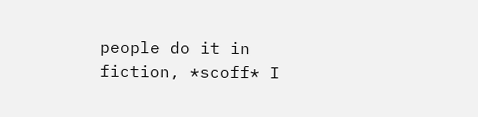people do it in fiction, *scoff* I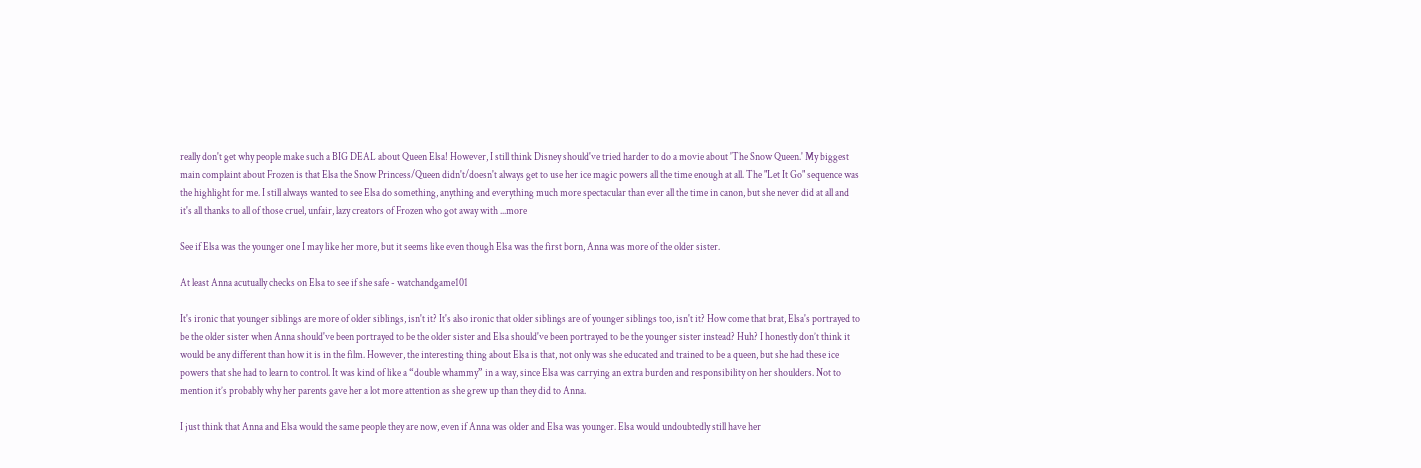really don't get why people make such a BIG DEAL about Queen Elsa! However, I still think Disney should've tried harder to do a movie about 'The Snow Queen.' My biggest main complaint about Frozen is that Elsa the Snow Princess/Queen didn't/doesn't always get to use her ice magic powers all the time enough at all. The "Let It Go" sequence was the highlight for me. I still always wanted to see Elsa do something, anything and everything much more spectacular than ever all the time in canon, but she never did at all and it's all thanks to all of those cruel, unfair, lazy creators of Frozen who got away with ...more

See if Elsa was the younger one I may like her more, but it seems like even though Elsa was the first born, Anna was more of the older sister.

At least Anna acutually checks on Elsa to see if she safe - watchandgame101

It's ironic that younger siblings are more of older siblings, isn't it? It's also ironic that older siblings are of younger siblings too, isn't it? How come that brat, Elsa's portrayed to be the older sister when Anna should've been portrayed to be the older sister and Elsa should've been portrayed to be the younger sister instead? Huh? I honestly don’t think it would be any different than how it is in the film. However, the interesting thing about Elsa is that, not only was she educated and trained to be a queen, but she had these ice powers that she had to learn to control. It was kind of like a “double whammy” in a way, since Elsa was carrying an extra burden and responsibility on her shoulders. Not to mention it’s probably why her parents gave her a lot more attention as she grew up than they did to Anna.

I just think that Anna and Elsa would the same people they are now, even if Anna was older and Elsa was younger. Elsa would undoubtedly still have her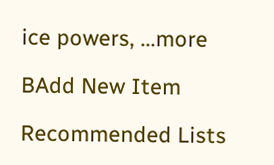ice powers, ...more

BAdd New Item

Recommended Lists